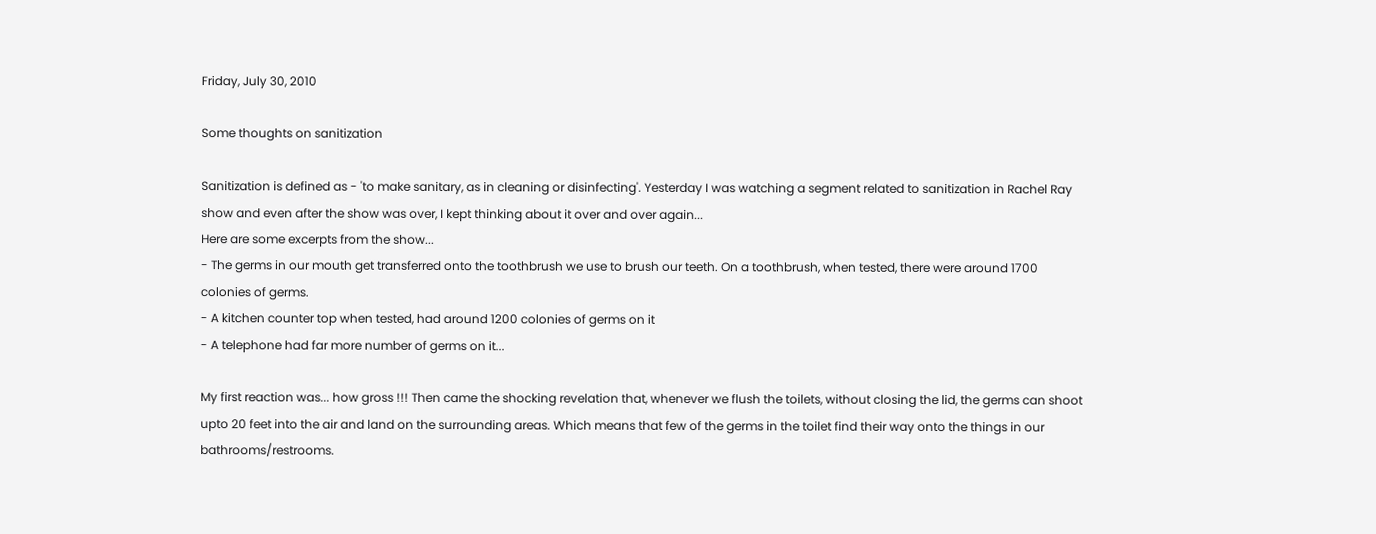Friday, July 30, 2010

Some thoughts on sanitization

Sanitization is defined as - 'to make sanitary, as in cleaning or disinfecting'. Yesterday I was watching a segment related to sanitization in Rachel Ray show and even after the show was over, I kept thinking about it over and over again...
Here are some excerpts from the show...
- The germs in our mouth get transferred onto the toothbrush we use to brush our teeth. On a toothbrush, when tested, there were around 1700 colonies of germs.
- A kitchen counter top when tested, had around 1200 colonies of germs on it
- A telephone had far more number of germs on it...

My first reaction was... how gross !!! Then came the shocking revelation that, whenever we flush the toilets, without closing the lid, the germs can shoot upto 20 feet into the air and land on the surrounding areas. Which means that few of the germs in the toilet find their way onto the things in our bathrooms/restrooms.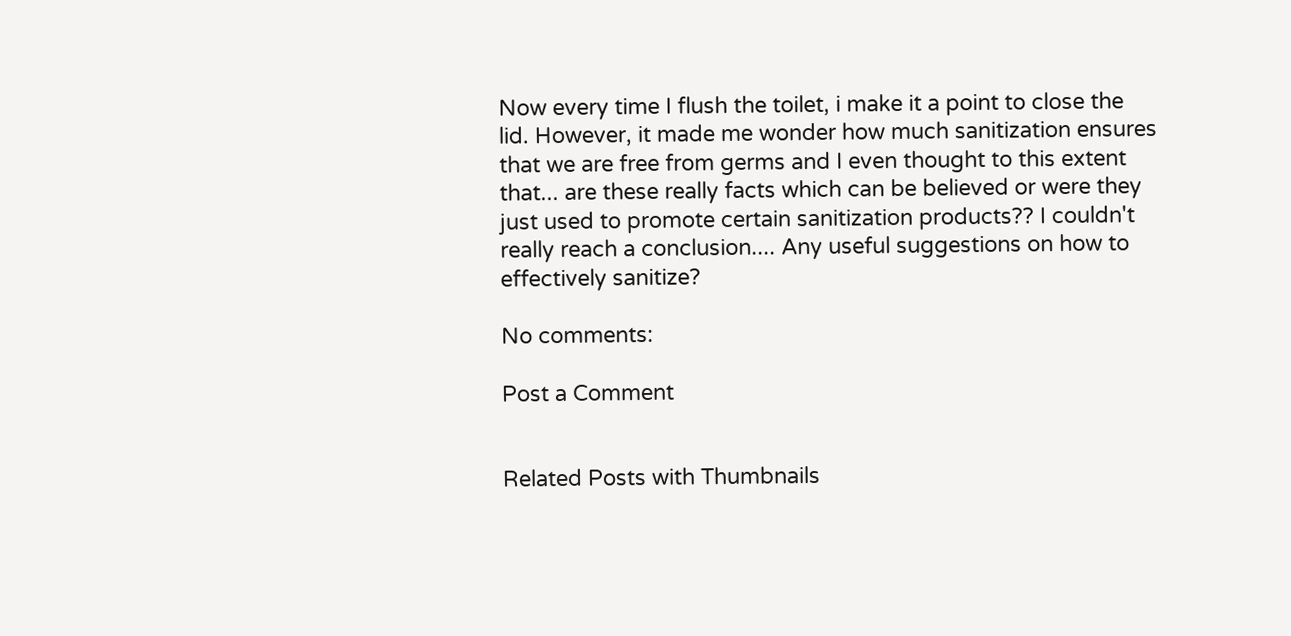Now every time I flush the toilet, i make it a point to close the lid. However, it made me wonder how much sanitization ensures that we are free from germs and I even thought to this extent that... are these really facts which can be believed or were they just used to promote certain sanitization products?? I couldn't really reach a conclusion.... Any useful suggestions on how to effectively sanitize?

No comments:

Post a Comment


Related Posts with Thumbnails